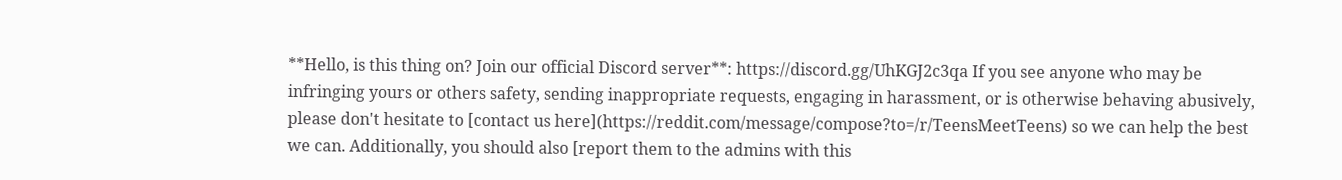**Hello, is this thing on? Join our official Discord server**: https://discord.gg/UhKGJ2c3qa If you see anyone who may be infringing yours or others safety, sending inappropriate requests, engaging in harassment, or is otherwise behaving abusively, please don't hesitate to [contact us here](https://reddit.com/message/compose?to=/r/TeensMeetTeens) so we can help the best we can. Additionally, you should also [report them to the admins with this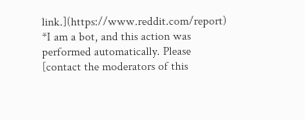link.](https://www.reddit.com/report) *I am a bot, and this action was performed automatically. Please [contact the moderators of this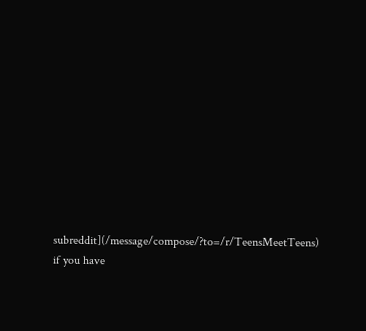subreddit](/message/compose/?to=/r/TeensMeetTeens) if you have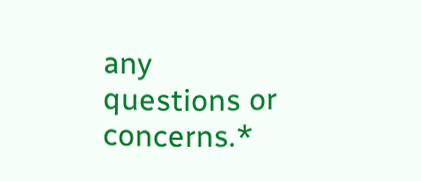any questions or concerns.*